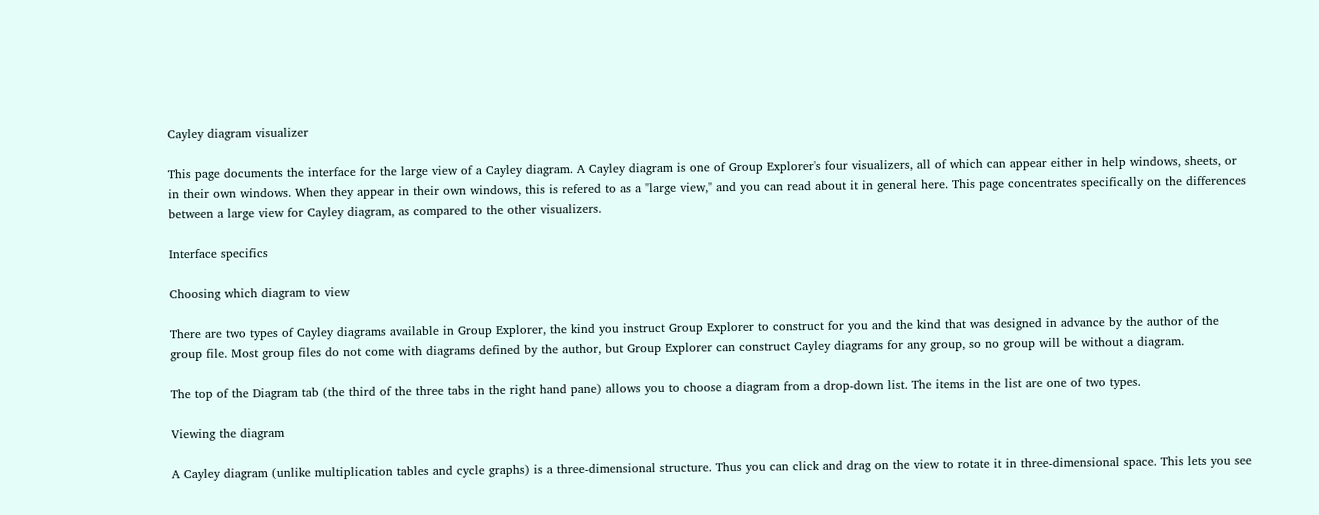Cayley diagram visualizer

This page documents the interface for the large view of a Cayley diagram. A Cayley diagram is one of Group Explorer's four visualizers, all of which can appear either in help windows, sheets, or in their own windows. When they appear in their own windows, this is refered to as a "large view," and you can read about it in general here. This page concentrates specifically on the differences between a large view for Cayley diagram, as compared to the other visualizers.

Interface specifics

Choosing which diagram to view

There are two types of Cayley diagrams available in Group Explorer, the kind you instruct Group Explorer to construct for you and the kind that was designed in advance by the author of the group file. Most group files do not come with diagrams defined by the author, but Group Explorer can construct Cayley diagrams for any group, so no group will be without a diagram.

The top of the Diagram tab (the third of the three tabs in the right hand pane) allows you to choose a diagram from a drop-down list. The items in the list are one of two types.

Viewing the diagram

A Cayley diagram (unlike multiplication tables and cycle graphs) is a three-dimensional structure. Thus you can click and drag on the view to rotate it in three-dimensional space. This lets you see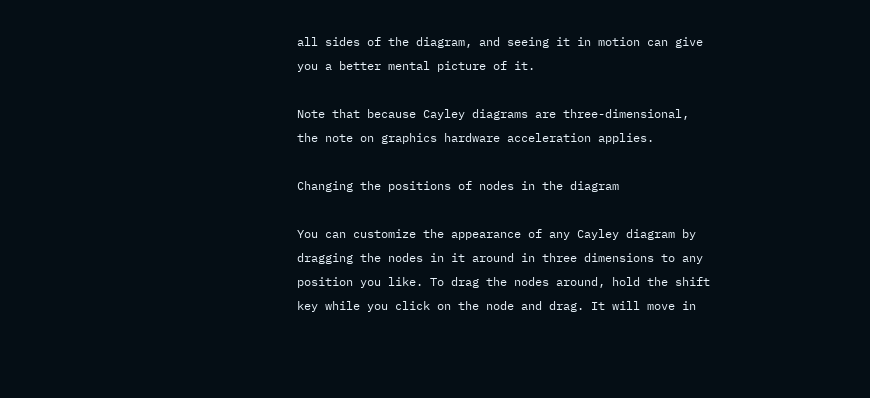all sides of the diagram, and seeing it in motion can give you a better mental picture of it.

Note that because Cayley diagrams are three-dimensional, the note on graphics hardware acceleration applies.

Changing the positions of nodes in the diagram

You can customize the appearance of any Cayley diagram by dragging the nodes in it around in three dimensions to any position you like. To drag the nodes around, hold the shift key while you click on the node and drag. It will move in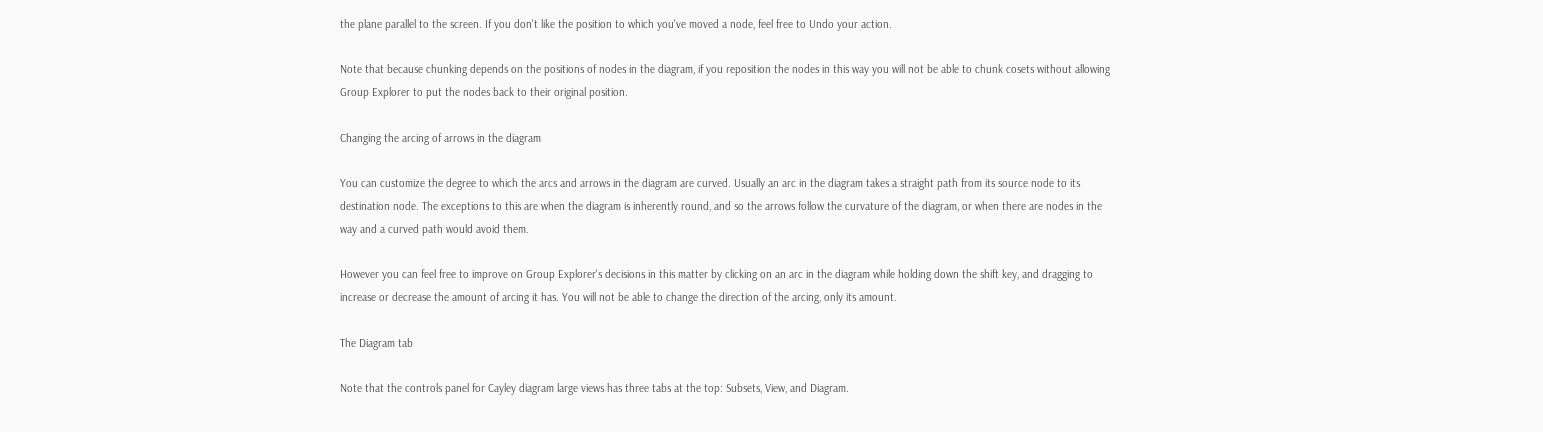the plane parallel to the screen. If you don't like the position to which you've moved a node, feel free to Undo your action.

Note that because chunking depends on the positions of nodes in the diagram, if you reposition the nodes in this way you will not be able to chunk cosets without allowing Group Explorer to put the nodes back to their original position.

Changing the arcing of arrows in the diagram

You can customize the degree to which the arcs and arrows in the diagram are curved. Usually an arc in the diagram takes a straight path from its source node to its destination node. The exceptions to this are when the diagram is inherently round, and so the arrows follow the curvature of the diagram, or when there are nodes in the way and a curved path would avoid them.

However you can feel free to improve on Group Explorer's decisions in this matter by clicking on an arc in the diagram while holding down the shift key, and dragging to increase or decrease the amount of arcing it has. You will not be able to change the direction of the arcing, only its amount.

The Diagram tab

Note that the controls panel for Cayley diagram large views has three tabs at the top: Subsets, View, and Diagram.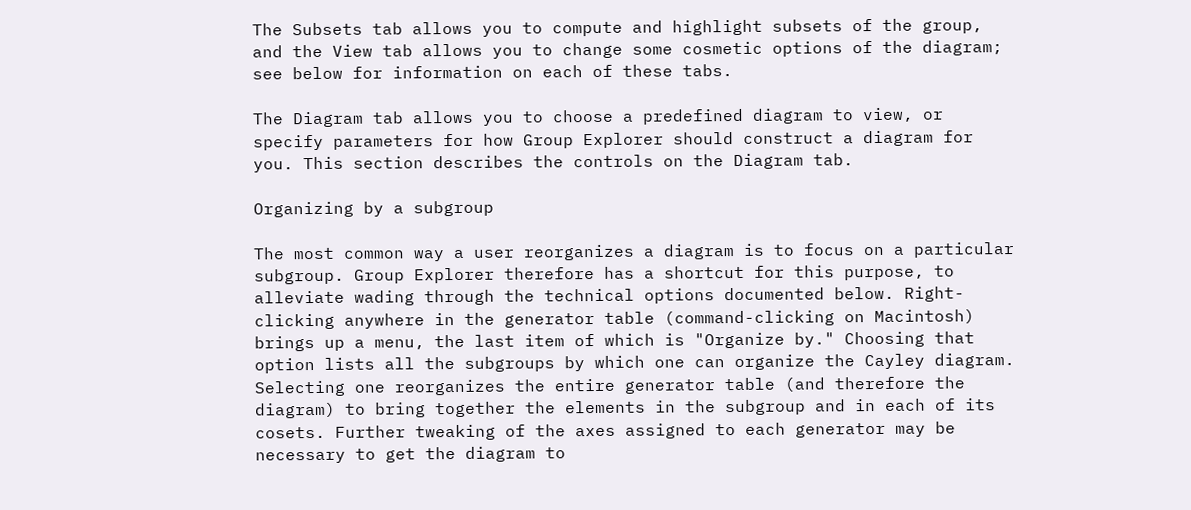The Subsets tab allows you to compute and highlight subsets of the group, and the View tab allows you to change some cosmetic options of the diagram; see below for information on each of these tabs.

The Diagram tab allows you to choose a predefined diagram to view, or specify parameters for how Group Explorer should construct a diagram for you. This section describes the controls on the Diagram tab.

Organizing by a subgroup

The most common way a user reorganizes a diagram is to focus on a particular subgroup. Group Explorer therefore has a shortcut for this purpose, to alleviate wading through the technical options documented below. Right-clicking anywhere in the generator table (command-clicking on Macintosh) brings up a menu, the last item of which is "Organize by." Choosing that option lists all the subgroups by which one can organize the Cayley diagram. Selecting one reorganizes the entire generator table (and therefore the diagram) to bring together the elements in the subgroup and in each of its cosets. Further tweaking of the axes assigned to each generator may be necessary to get the diagram to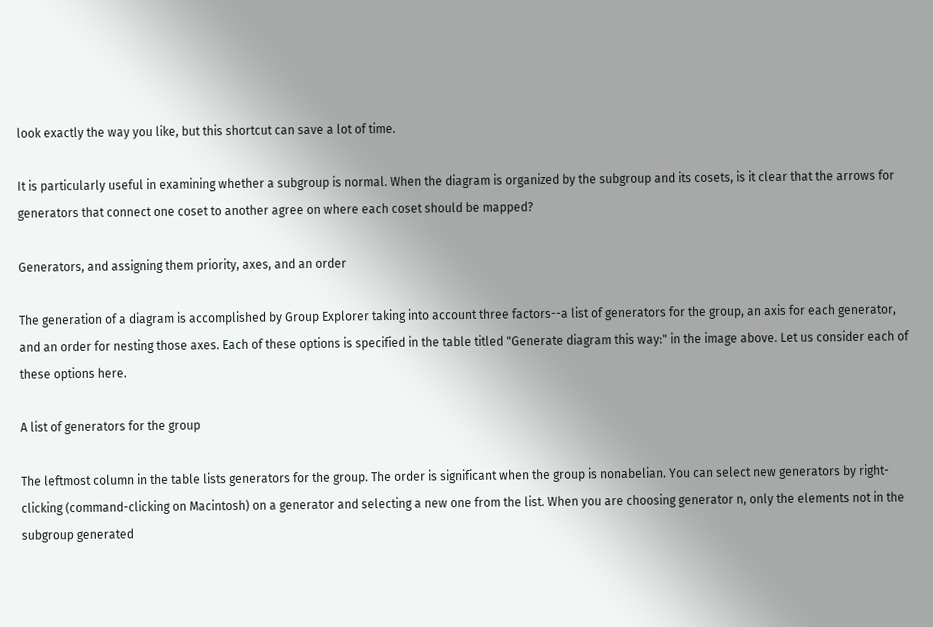look exactly the way you like, but this shortcut can save a lot of time.

It is particularly useful in examining whether a subgroup is normal. When the diagram is organized by the subgroup and its cosets, is it clear that the arrows for generators that connect one coset to another agree on where each coset should be mapped?

Generators, and assigning them priority, axes, and an order

The generation of a diagram is accomplished by Group Explorer taking into account three factors--a list of generators for the group, an axis for each generator, and an order for nesting those axes. Each of these options is specified in the table titled "Generate diagram this way:" in the image above. Let us consider each of these options here.

A list of generators for the group

The leftmost column in the table lists generators for the group. The order is significant when the group is nonabelian. You can select new generators by right-clicking (command-clicking on Macintosh) on a generator and selecting a new one from the list. When you are choosing generator n, only the elements not in the subgroup generated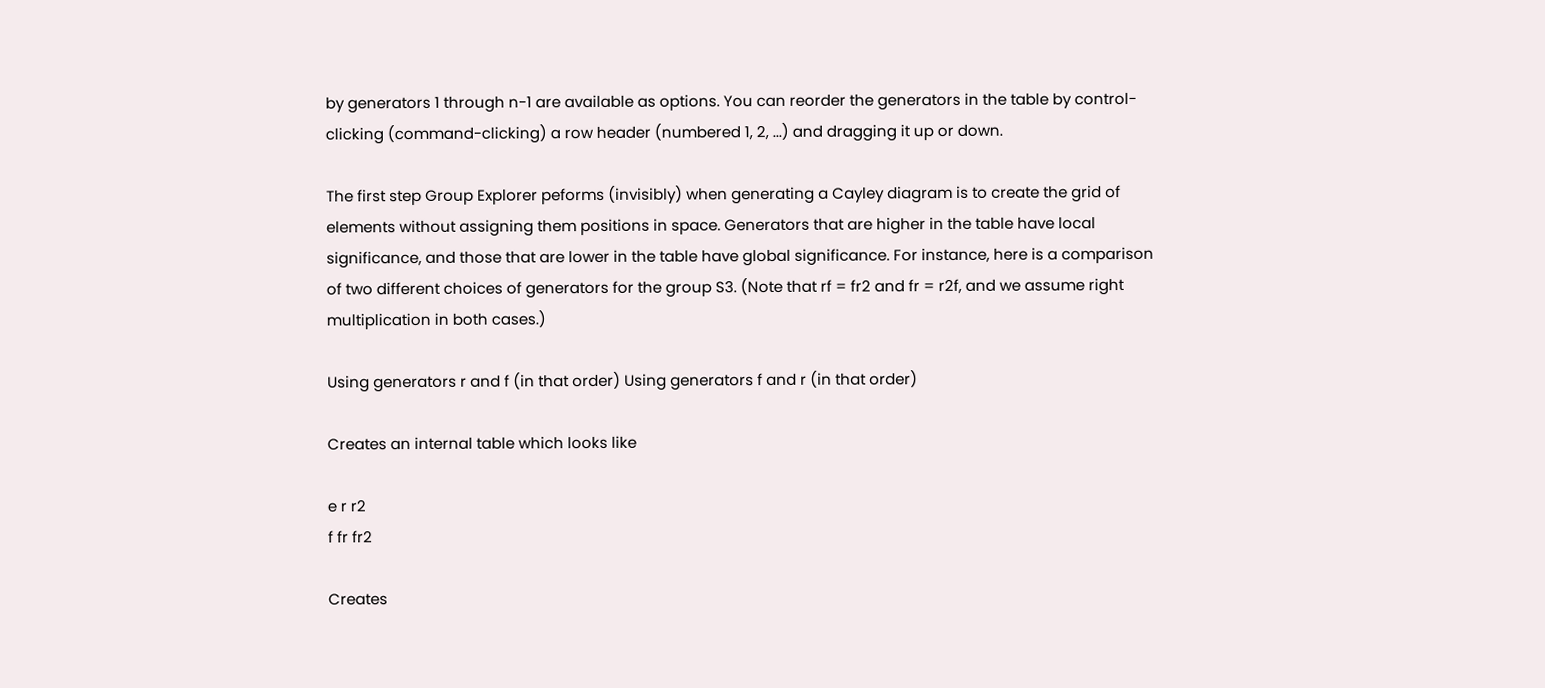by generators 1 through n-1 are available as options. You can reorder the generators in the table by control-clicking (command-clicking) a row header (numbered 1, 2, ...) and dragging it up or down.

The first step Group Explorer peforms (invisibly) when generating a Cayley diagram is to create the grid of elements without assigning them positions in space. Generators that are higher in the table have local significance, and those that are lower in the table have global significance. For instance, here is a comparison of two different choices of generators for the group S3. (Note that rf = fr2 and fr = r2f, and we assume right multiplication in both cases.)

Using generators r and f (in that order) Using generators f and r (in that order)

Creates an internal table which looks like

e r r2
f fr fr2

Creates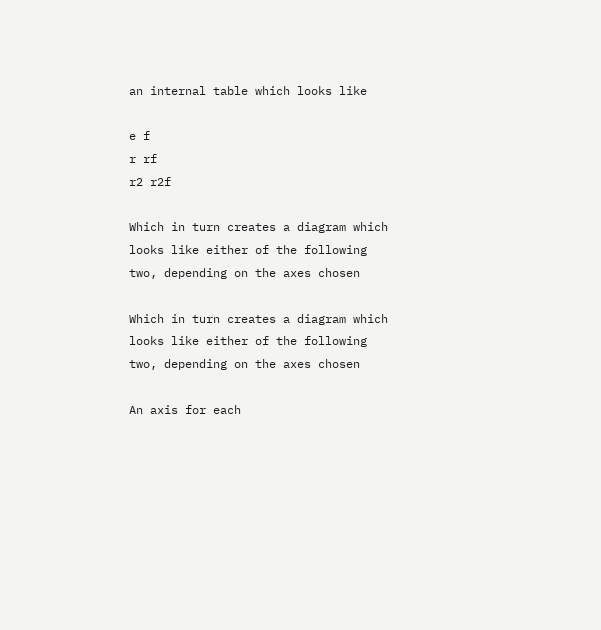an internal table which looks like

e f
r rf
r2 r2f

Which in turn creates a diagram which looks like either of the following two, depending on the axes chosen

Which in turn creates a diagram which looks like either of the following two, depending on the axes chosen

An axis for each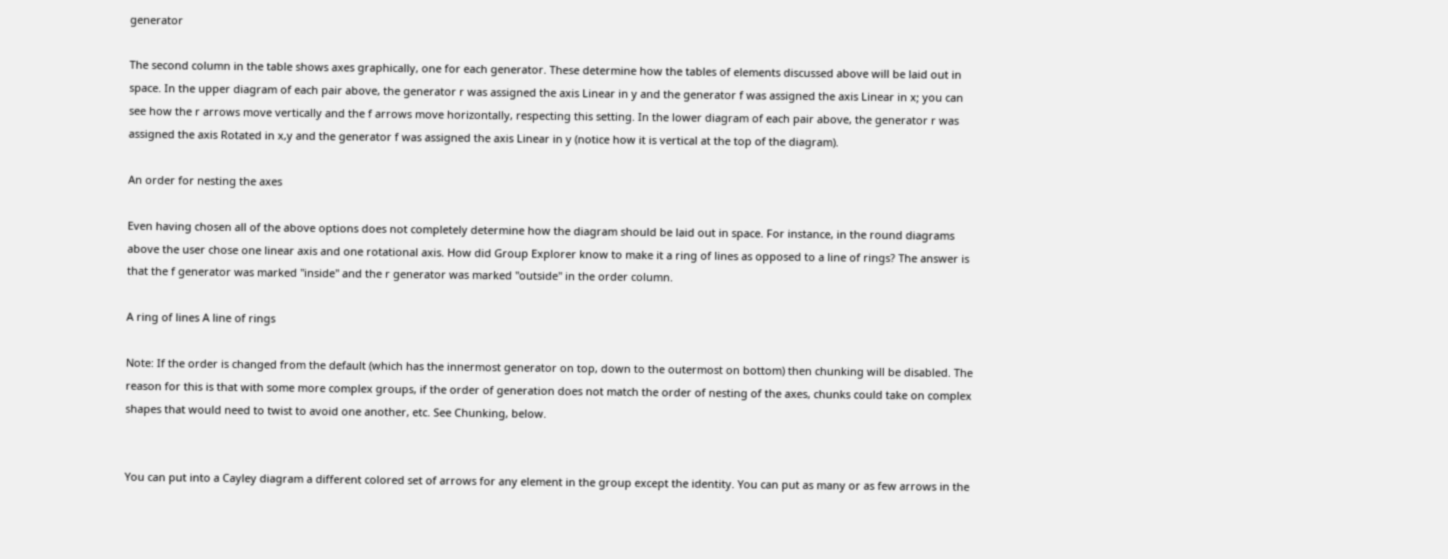generator

The second column in the table shows axes graphically, one for each generator. These determine how the tables of elements discussed above will be laid out in space. In the upper diagram of each pair above, the generator r was assigned the axis Linear in y and the generator f was assigned the axis Linear in x; you can see how the r arrows move vertically and the f arrows move horizontally, respecting this setting. In the lower diagram of each pair above, the generator r was assigned the axis Rotated in x,y and the generator f was assigned the axis Linear in y (notice how it is vertical at the top of the diagram).

An order for nesting the axes

Even having chosen all of the above options does not completely determine how the diagram should be laid out in space. For instance, in the round diagrams above the user chose one linear axis and one rotational axis. How did Group Explorer know to make it a ring of lines as opposed to a line of rings? The answer is that the f generator was marked "inside" and the r generator was marked "outside" in the order column.

A ring of lines A line of rings

Note: If the order is changed from the default (which has the innermost generator on top, down to the outermost on bottom) then chunking will be disabled. The reason for this is that with some more complex groups, if the order of generation does not match the order of nesting of the axes, chunks could take on complex shapes that would need to twist to avoid one another, etc. See Chunking, below.


You can put into a Cayley diagram a different colored set of arrows for any element in the group except the identity. You can put as many or as few arrows in the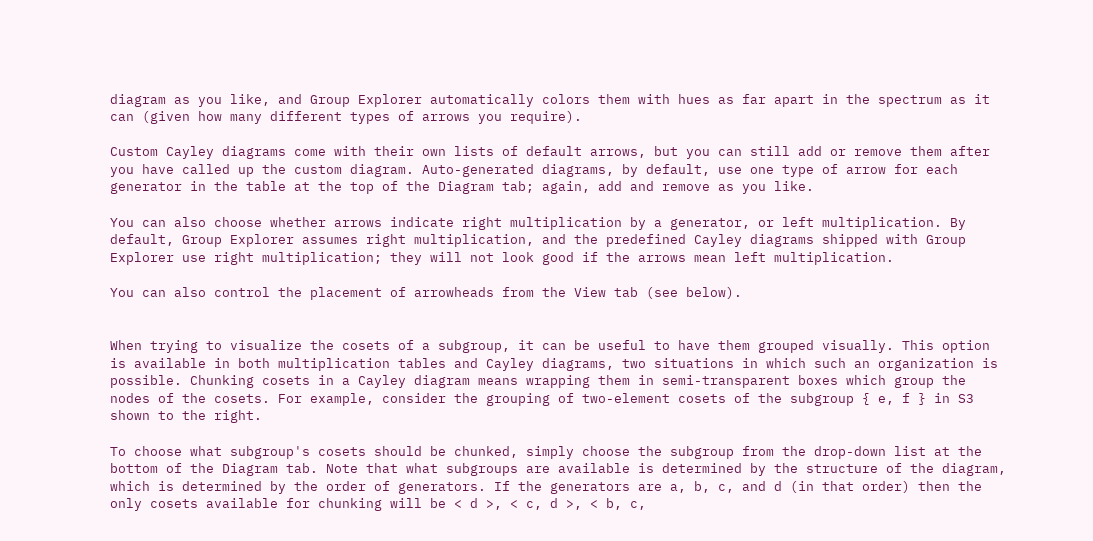diagram as you like, and Group Explorer automatically colors them with hues as far apart in the spectrum as it can (given how many different types of arrows you require).

Custom Cayley diagrams come with their own lists of default arrows, but you can still add or remove them after you have called up the custom diagram. Auto-generated diagrams, by default, use one type of arrow for each generator in the table at the top of the Diagram tab; again, add and remove as you like.

You can also choose whether arrows indicate right multiplication by a generator, or left multiplication. By default, Group Explorer assumes right multiplication, and the predefined Cayley diagrams shipped with Group Explorer use right multiplication; they will not look good if the arrows mean left multiplication.

You can also control the placement of arrowheads from the View tab (see below).


When trying to visualize the cosets of a subgroup, it can be useful to have them grouped visually. This option is available in both multiplication tables and Cayley diagrams, two situations in which such an organization is possible. Chunking cosets in a Cayley diagram means wrapping them in semi-transparent boxes which group the nodes of the cosets. For example, consider the grouping of two-element cosets of the subgroup { e, f } in S3 shown to the right.

To choose what subgroup's cosets should be chunked, simply choose the subgroup from the drop-down list at the bottom of the Diagram tab. Note that what subgroups are available is determined by the structure of the diagram, which is determined by the order of generators. If the generators are a, b, c, and d (in that order) then the only cosets available for chunking will be < d >, < c, d >, < b, c,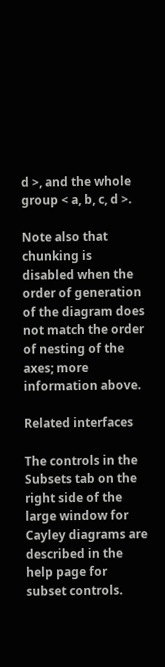d >, and the whole group < a, b, c, d >.

Note also that chunking is disabled when the order of generation of the diagram does not match the order of nesting of the axes; more information above.

Related interfaces

The controls in the Subsets tab on the right side of the large window for Cayley diagrams are described in the help page for subset controls.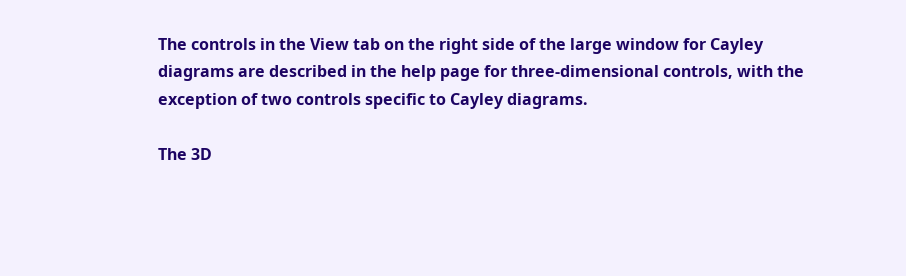The controls in the View tab on the right side of the large window for Cayley diagrams are described in the help page for three-dimensional controls, with the exception of two controls specific to Cayley diagrams.

The 3D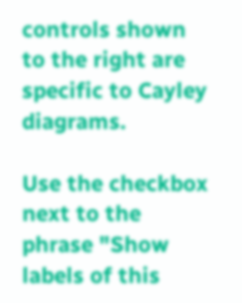controls shown to the right are specific to Cayley diagrams.

Use the checkbox next to the phrase "Show labels of this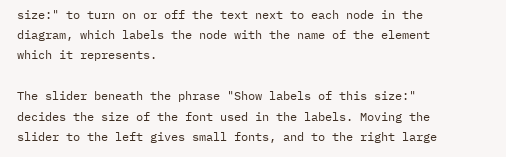size:" to turn on or off the text next to each node in the diagram, which labels the node with the name of the element which it represents.

The slider beneath the phrase "Show labels of this size:" decides the size of the font used in the labels. Moving the slider to the left gives small fonts, and to the right large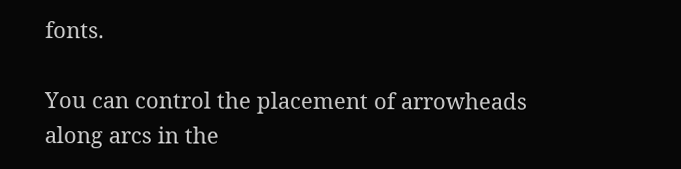fonts.

You can control the placement of arrowheads along arcs in the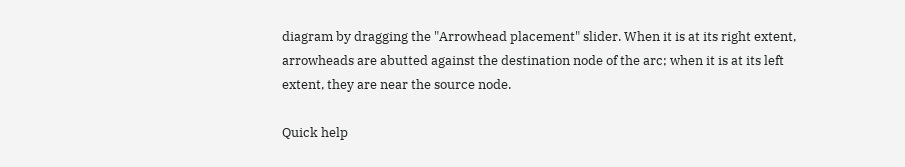diagram by dragging the "Arrowhead placement" slider. When it is at its right extent, arrowheads are abutted against the destination node of the arc; when it is at its left extent, they are near the source node.

Quick help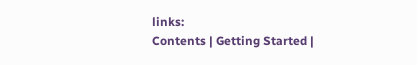links:
Contents | Getting Started |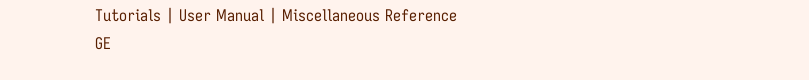Tutorials | User Manual | Miscellaneous Reference
GE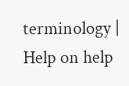terminology | Help on help